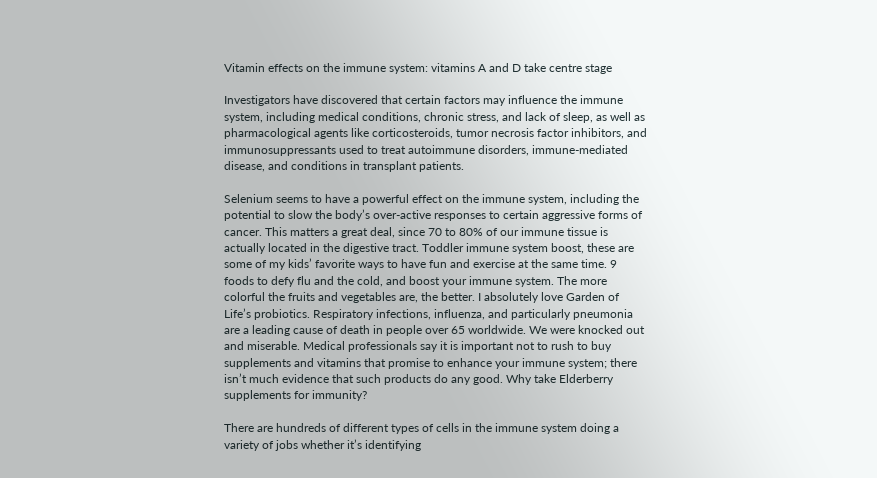Vitamin effects on the immune system: vitamins A and D take centre stage

Investigators have discovered that certain factors may influence the immune system, including medical conditions, chronic stress, and lack of sleep, as well as pharmacological agents like corticosteroids, tumor necrosis factor inhibitors, and immunosuppressants used to treat autoimmune disorders, immune-mediated disease, and conditions in transplant patients.

Selenium seems to have a powerful effect on the immune system, including the potential to slow the body’s over-active responses to certain aggressive forms of cancer. This matters a great deal, since 70 to 80% of our immune tissue is actually located in the digestive tract. Toddler immune system boost, these are some of my kids’ favorite ways to have fun and exercise at the same time. 9 foods to defy flu and the cold, and boost your immune system. The more colorful the fruits and vegetables are, the better. I absolutely love Garden of Life’s probiotics. Respiratory infections, influenza, and particularly pneumonia are a leading cause of death in people over 65 worldwide. We were knocked out and miserable. Medical professionals say it is important not to rush to buy supplements and vitamins that promise to enhance your immune system; there isn’t much evidence that such products do any good. Why take Elderberry supplements for immunity?

There are hundreds of different types of cells in the immune system doing a variety of jobs whether it’s identifying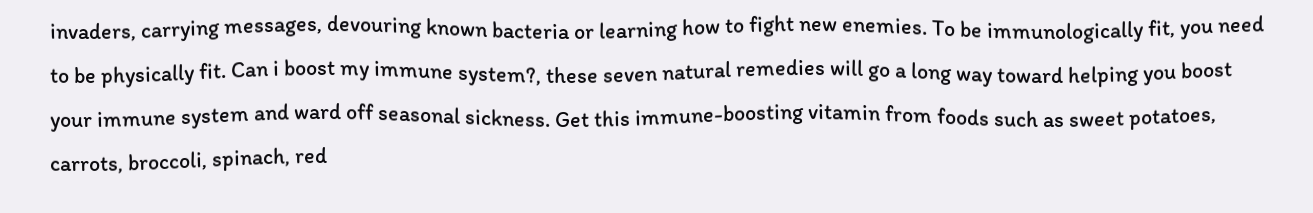invaders, carrying messages, devouring known bacteria or learning how to fight new enemies. To be immunologically fit, you need to be physically fit. Can i boost my immune system?, these seven natural remedies will go a long way toward helping you boost your immune system and ward off seasonal sickness. Get this immune-boosting vitamin from foods such as sweet potatoes, carrots, broccoli, spinach, red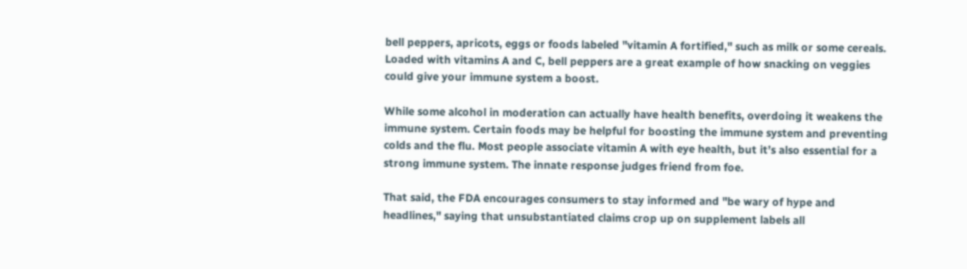bell peppers, apricots, eggs or foods labeled "vitamin A fortified," such as milk or some cereals. Loaded with vitamins A and C, bell peppers are a great example of how snacking on veggies could give your immune system a boost.

While some alcohol in moderation can actually have health benefits, overdoing it weakens the immune system. Certain foods may be helpful for boosting the immune system and preventing colds and the flu. Most people associate vitamin A with eye health, but it’s also essential for a strong immune system. The innate response judges friend from foe.

That said, the FDA encourages consumers to stay informed and "be wary of hype and headlines," saying that unsubstantiated claims crop up on supplement labels all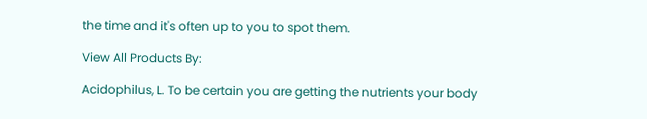the time and it's often up to you to spot them.

View All Products By:

Acidophilus, L. To be certain you are getting the nutrients your body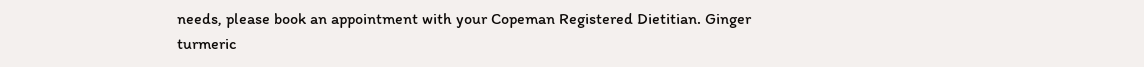needs, please book an appointment with your Copeman Registered Dietitian. Ginger turmeric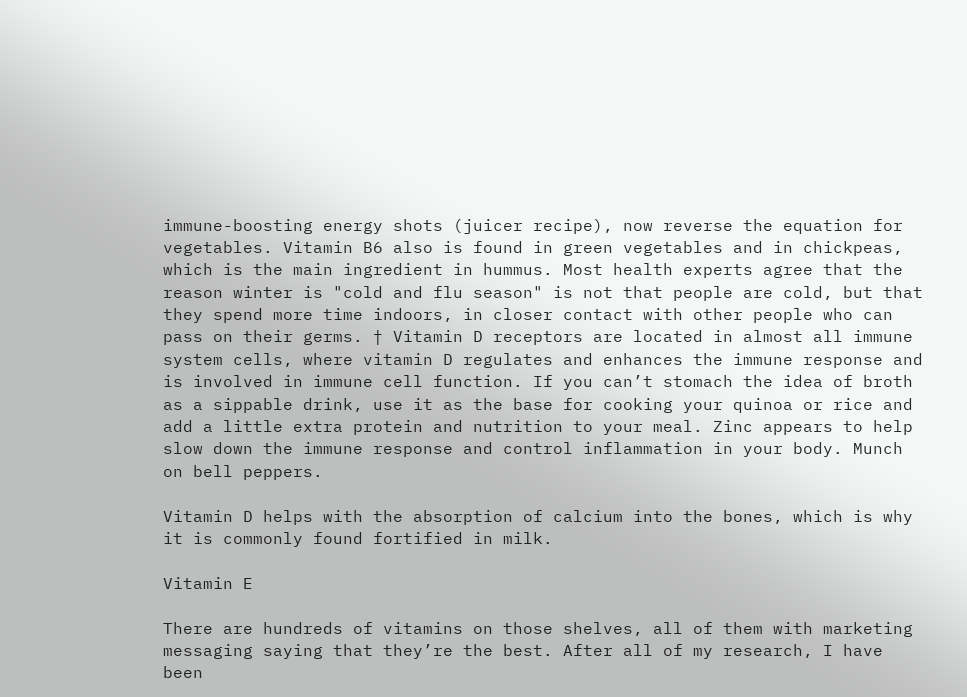immune-boosting energy shots (juicer recipe), now reverse the equation for vegetables. Vitamin B6 also is found in green vegetables and in chickpeas, which is the main ingredient in hummus. Most health experts agree that the reason winter is "cold and flu season" is not that people are cold, but that they spend more time indoors, in closer contact with other people who can pass on their germs. † Vitamin D receptors are located in almost all immune system cells, where vitamin D regulates and enhances the immune response and is involved in immune cell function. If you can’t stomach the idea of broth as a sippable drink, use it as the base for cooking your quinoa or rice and add a little extra protein and nutrition to your meal. Zinc appears to help slow down the immune response and control inflammation in your body. Munch on bell peppers.

Vitamin D helps with the absorption of calcium into the bones, which is why it is commonly found fortified in milk.

Vitamin E

There are hundreds of vitamins on those shelves, all of them with marketing messaging saying that they’re the best. After all of my research, I have been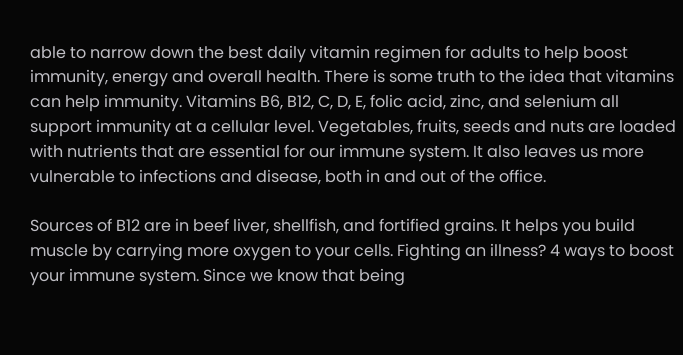able to narrow down the best daily vitamin regimen for adults to help boost immunity, energy and overall health. There is some truth to the idea that vitamins can help immunity. Vitamins B6, B12, C, D, E, folic acid, zinc, and selenium all support immunity at a cellular level. Vegetables, fruits, seeds and nuts are loaded with nutrients that are essential for our immune system. It also leaves us more vulnerable to infections and disease, both in and out of the office.

Sources of B12 are in beef liver, shellfish, and fortified grains. It helps you build muscle by carrying more oxygen to your cells. Fighting an illness? 4 ways to boost your immune system. Since we know that being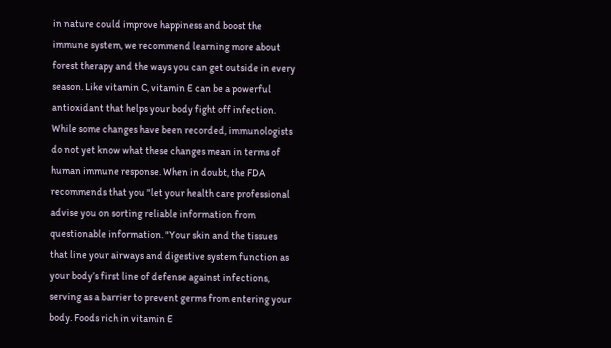in nature could improve happiness and boost the immune system, we recommend learning more about forest therapy and the ways you can get outside in every season. Like vitamin C, vitamin E can be a powerful antioxidant that helps your body fight off infection. While some changes have been recorded, immunologists do not yet know what these changes mean in terms of human immune response. When in doubt, the FDA recommends that you "let your health care professional advise you on sorting reliable information from questionable information. "Your skin and the tissues that line your airways and digestive system function as your body’s first line of defense against infections, serving as a barrier to prevent germs from entering your body. Foods rich in vitamin E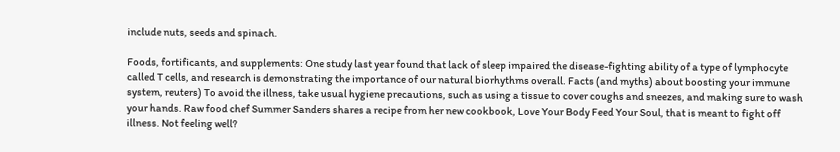include nuts, seeds and spinach.

Foods, fortificants, and supplements: One study last year found that lack of sleep impaired the disease-fighting ability of a type of lymphocyte called T cells, and research is demonstrating the importance of our natural biorhythms overall. Facts (and myths) about boosting your immune system, reuters) To avoid the illness, take usual hygiene precautions, such as using a tissue to cover coughs and sneezes, and making sure to wash your hands. Raw food chef Summer Sanders shares a recipe from her new cookbook, Love Your Body Feed Your Soul, that is meant to fight off illness. Not feeling well?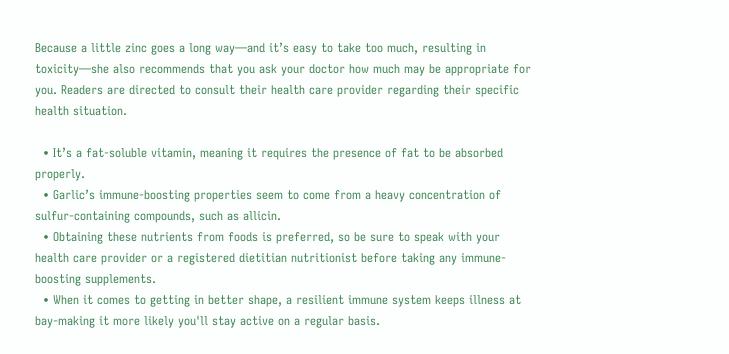Because a little zinc goes a long way—and it’s easy to take too much, resulting in toxicity—she also recommends that you ask your doctor how much may be appropriate for you. Readers are directed to consult their health care provider regarding their specific health situation.

  • It’s a fat-soluble vitamin, meaning it requires the presence of fat to be absorbed properly.
  • Garlic’s immune-boosting properties seem to come from a heavy concentration of sulfur-containing compounds, such as allicin.
  • Obtaining these nutrients from foods is preferred, so be sure to speak with your health care provider or a registered dietitian nutritionist before taking any immune-boosting supplements.
  • When it comes to getting in better shape, a resilient immune system keeps illness at bay-making it more likely you'll stay active on a regular basis.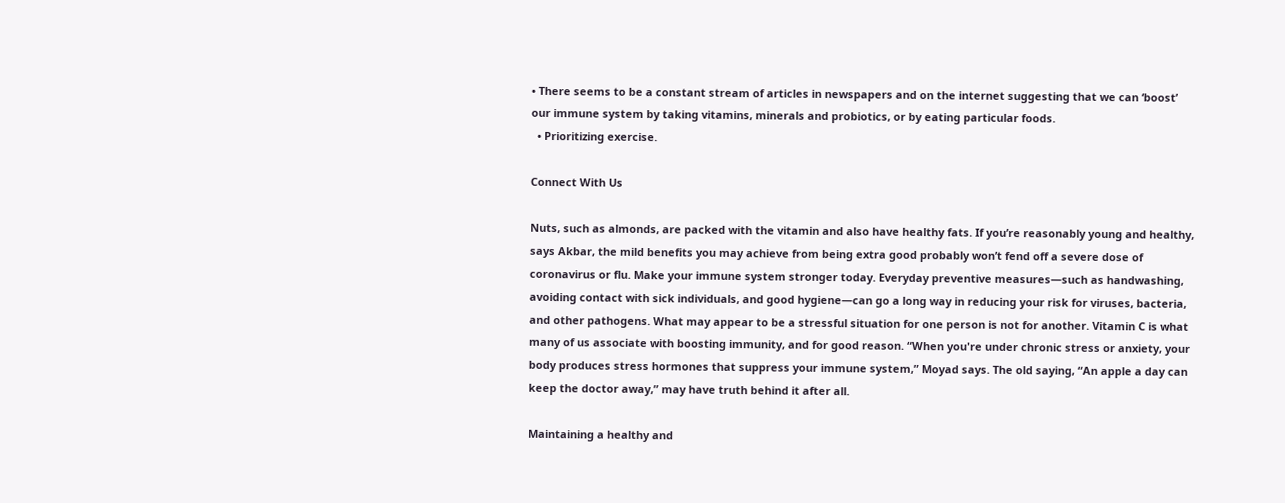• There seems to be a constant stream of articles in newspapers and on the internet suggesting that we can ‘boost’ our immune system by taking vitamins, minerals and probiotics, or by eating particular foods.
  • Prioritizing exercise.

Connect With Us

Nuts, such as almonds, are packed with the vitamin and also have healthy fats. If you’re reasonably young and healthy, says Akbar, the mild benefits you may achieve from being extra good probably won’t fend off a severe dose of coronavirus or flu. Make your immune system stronger today. Everyday preventive measures—such as handwashing, avoiding contact with sick individuals, and good hygiene—can go a long way in reducing your risk for viruses, bacteria, and other pathogens. What may appear to be a stressful situation for one person is not for another. Vitamin C is what many of us associate with boosting immunity, and for good reason. “When you're under chronic stress or anxiety, your body produces stress hormones that suppress your immune system,” Moyad says. The old saying, “An apple a day can keep the doctor away,” may have truth behind it after all.

Maintaining a healthy and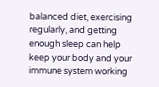balanced diet, exercising regularly, and getting enough sleep can help keep your body and your immune system working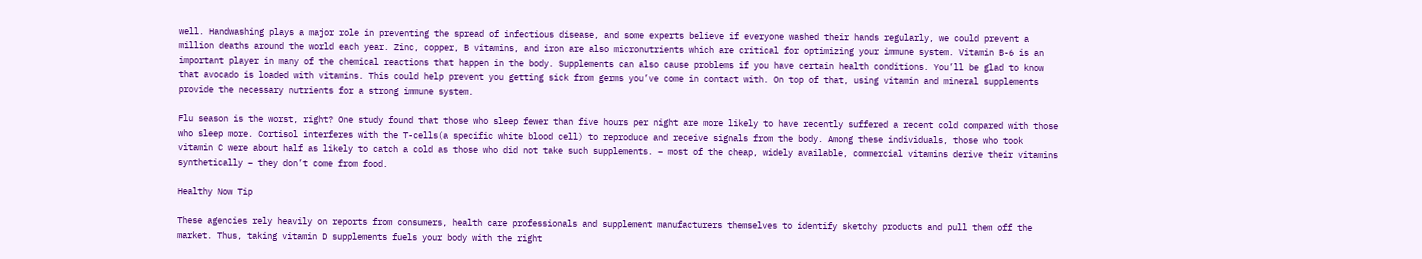well. Handwashing plays a major role in preventing the spread of infectious disease, and some experts believe if everyone washed their hands regularly, we could prevent a million deaths around the world each year. Zinc, copper, B vitamins, and iron are also micronutrients which are critical for optimizing your immune system. Vitamin B-6 is an important player in many of the chemical reactions that happen in the body. Supplements can also cause problems if you have certain health conditions. You’ll be glad to know that avocado is loaded with vitamins. This could help prevent you getting sick from germs you’ve come in contact with. On top of that, using vitamin and mineral supplements provide the necessary nutrients for a strong immune system.

Flu season is the worst, right? One study found that those who sleep fewer than five hours per night are more likely to have recently suffered a recent cold compared with those who sleep more. Cortisol interferes with the T-cells(a specific white blood cell) to reproduce and receive signals from the body. Among these individuals, those who took vitamin C were about half as likely to catch a cold as those who did not take such supplements. – most of the cheap, widely available, commercial vitamins derive their vitamins synthetically – they don’t come from food.

Healthy Now Tip

These agencies rely heavily on reports from consumers, health care professionals and supplement manufacturers themselves to identify sketchy products and pull them off the market. Thus, taking vitamin D supplements fuels your body with the right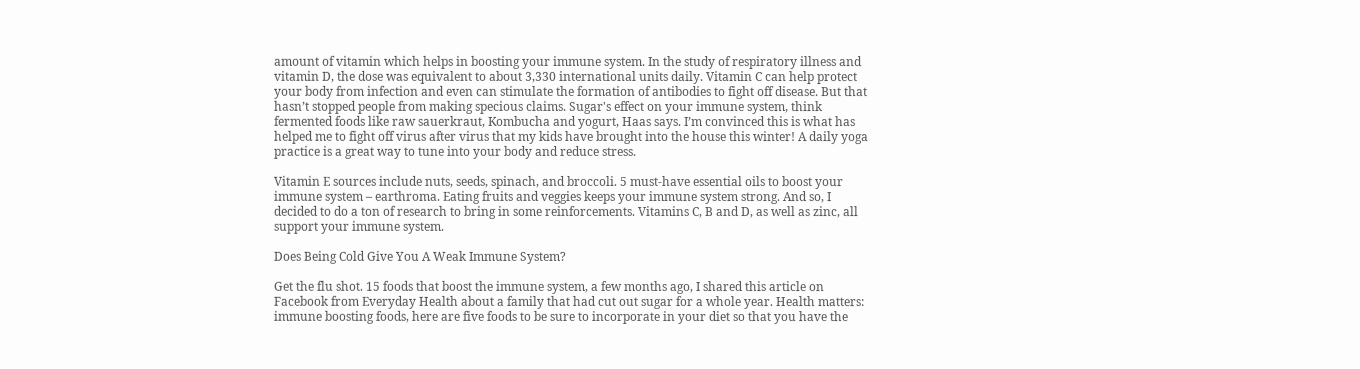amount of vitamin which helps in boosting your immune system. In the study of respiratory illness and vitamin D, the dose was equivalent to about 3,330 international units daily. Vitamin C can help protect your body from infection and even can stimulate the formation of antibodies to fight off disease. But that hasn’t stopped people from making specious claims. Sugar's effect on your immune system, think fermented foods like raw sauerkraut, Kombucha and yogurt, Haas says. I’m convinced this is what has helped me to fight off virus after virus that my kids have brought into the house this winter! A daily yoga practice is a great way to tune into your body and reduce stress.

Vitamin E sources include nuts, seeds, spinach, and broccoli. 5 must-have essential oils to boost your immune system – earthroma. Eating fruits and veggies keeps your immune system strong. And so, I decided to do a ton of research to bring in some reinforcements. Vitamins C, B and D, as well as zinc, all support your immune system.

Does Being Cold Give You A Weak Immune System?

Get the flu shot. 15 foods that boost the immune system, a few months ago, I shared this article on Facebook from Everyday Health about a family that had cut out sugar for a whole year. Health matters: immune boosting foods, here are five foods to be sure to incorporate in your diet so that you have the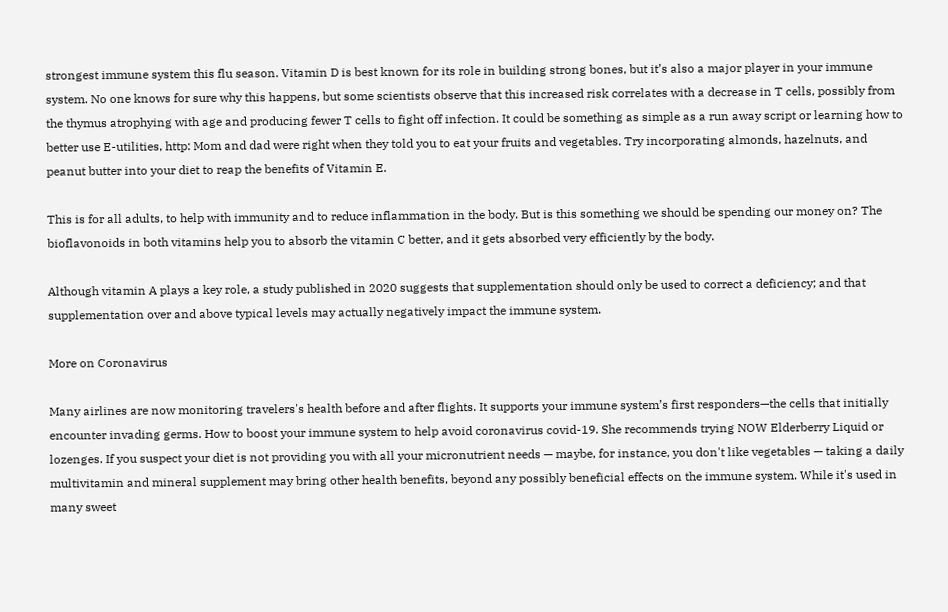strongest immune system this flu season. Vitamin D is best known for its role in building strong bones, but it’s also a major player in your immune system. No one knows for sure why this happens, but some scientists observe that this increased risk correlates with a decrease in T cells, possibly from the thymus atrophying with age and producing fewer T cells to fight off infection. It could be something as simple as a run away script or learning how to better use E-utilities, http: Mom and dad were right when they told you to eat your fruits and vegetables. Try incorporating almonds, hazelnuts, and peanut butter into your diet to reap the benefits of Vitamin E.

This is for all adults, to help with immunity and to reduce inflammation in the body. But is this something we should be spending our money on? The bioflavonoids in both vitamins help you to absorb the vitamin C better, and it gets absorbed very efficiently by the body.

Although vitamin A plays a key role, a study published in 2020 suggests that supplementation should only be used to correct a deficiency; and that supplementation over and above typical levels may actually negatively impact the immune system.

More on Coronavirus

Many airlines are now monitoring travelers's health before and after flights. It supports your immune system’s first responders—the cells that initially encounter invading germs. How to boost your immune system to help avoid coronavirus covid-19. She recommends trying NOW Elderberry Liquid or lozenges. If you suspect your diet is not providing you with all your micronutrient needs — maybe, for instance, you don't like vegetables — taking a daily multivitamin and mineral supplement may bring other health benefits, beyond any possibly beneficial effects on the immune system. While it's used in many sweet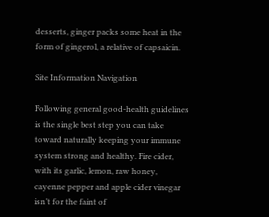desserts, ginger packs some heat in the form of gingerol, a relative of capsaicin.

Site Information Navigation

Following general good-health guidelines is the single best step you can take toward naturally keeping your immune system strong and healthy. Fire cider, with its garlic, lemon, raw honey, cayenne pepper and apple cider vinegar isn’t for the faint of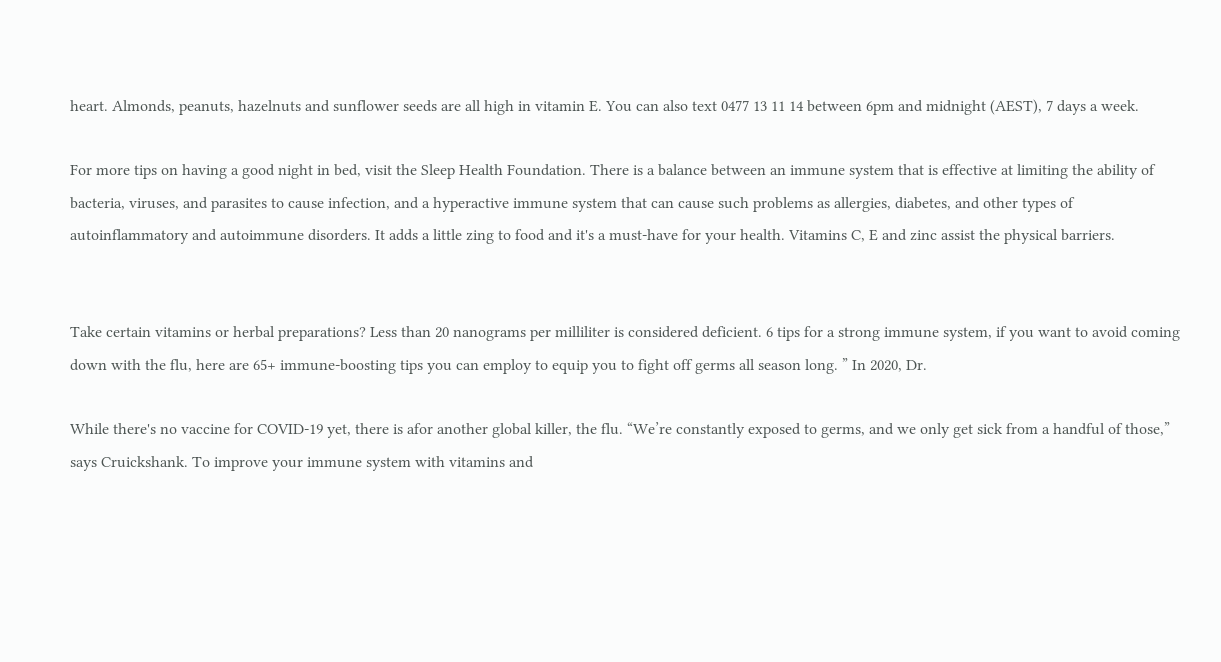heart. Almonds, peanuts, hazelnuts and sunflower seeds are all high in vitamin E. You can also text 0477 13 11 14 between 6pm and midnight (AEST), 7 days a week.

For more tips on having a good night in bed, visit the Sleep Health Foundation. There is a balance between an immune system that is effective at limiting the ability of bacteria, viruses, and parasites to cause infection, and a hyperactive immune system that can cause such problems as allergies, diabetes, and other types of autoinflammatory and autoimmune disorders. It adds a little zing to food and it's a must-have for your health. Vitamins C, E and zinc assist the physical barriers.


Take certain vitamins or herbal preparations? Less than 20 nanograms per milliliter is considered deficient. 6 tips for a strong immune system, if you want to avoid coming down with the flu, here are 65+ immune-boosting tips you can employ to equip you to fight off germs all season long. ” In 2020, Dr.

While there's no vaccine for COVID-19 yet, there is afor another global killer, the flu. “We’re constantly exposed to germs, and we only get sick from a handful of those,” says Cruickshank. To improve your immune system with vitamins and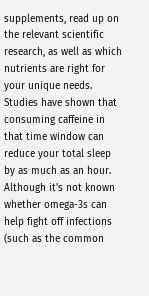supplements, read up on the relevant scientific research, as well as which nutrients are right for your unique needs. Studies have shown that consuming caffeine in that time window can reduce your total sleep by as much as an hour.  Although it's not known whether omega-3s can help fight off infections (such as the common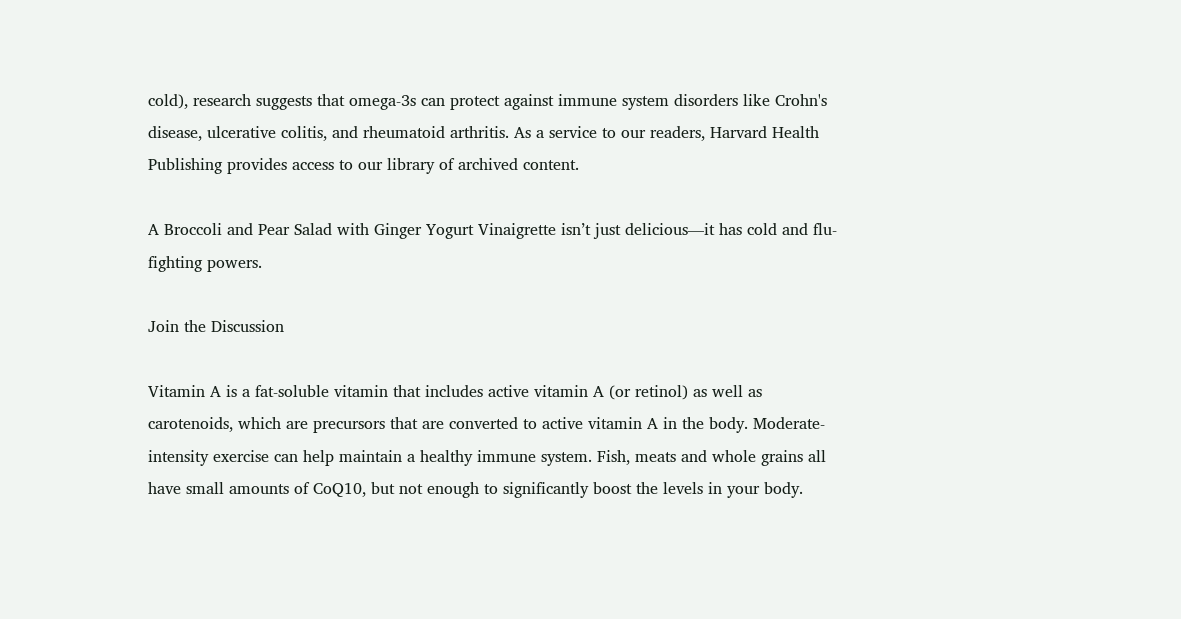cold), research suggests that omega-3s can protect against immune system disorders like Crohn's disease, ulcerative colitis, and rheumatoid arthritis. As a service to our readers, Harvard Health Publishing provides access to our library of archived content.

A Broccoli and Pear Salad with Ginger Yogurt Vinaigrette isn’t just delicious—it has cold and flu-fighting powers.

Join the Discussion

Vitamin A is a fat-soluble vitamin that includes active vitamin A (or retinol) as well as carotenoids, which are precursors that are converted to active vitamin A in the body. Moderate-intensity exercise can help maintain a healthy immune system. Fish, meats and whole grains all have small amounts of CoQ10, but not enough to significantly boost the levels in your body.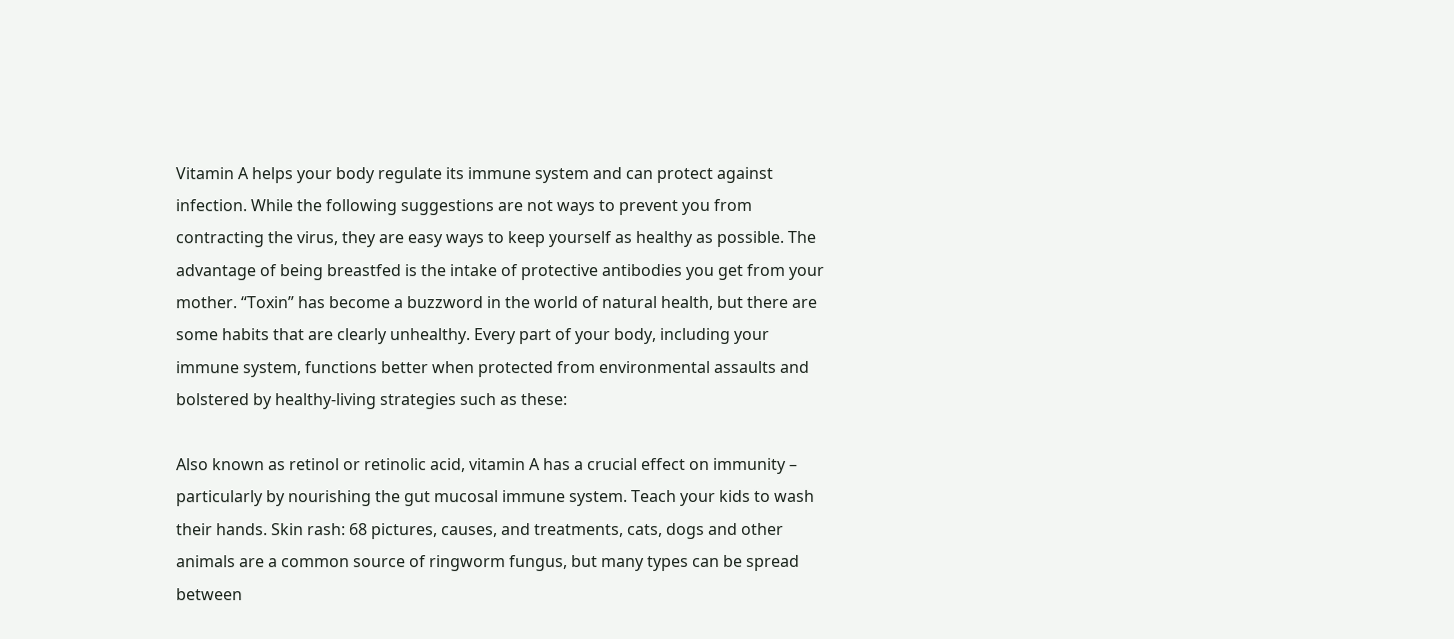Vitamin A helps your body regulate its immune system and can protect against infection. While the following suggestions are not ways to prevent you from contracting the virus, they are easy ways to keep yourself as healthy as possible. The advantage of being breastfed is the intake of protective antibodies you get from your mother. “Toxin” has become a buzzword in the world of natural health, but there are some habits that are clearly unhealthy. Every part of your body, including your immune system, functions better when protected from environmental assaults and bolstered by healthy-living strategies such as these:

Also known as retinol or retinolic acid, vitamin A has a crucial effect on immunity – particularly by nourishing the gut mucosal immune system. Teach your kids to wash their hands. Skin rash: 68 pictures, causes, and treatments, cats, dogs and other animals are a common source of ringworm fungus, but many types can be spread between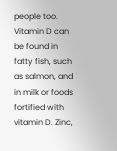people too. Vitamin D can be found in fatty fish, such as salmon, and in milk or foods fortified with vitamin D. Zinc,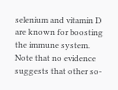selenium and vitamin D are known for boosting the immune system. Note that no evidence suggests that other so-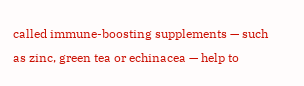called immune-boosting supplements — such as zinc, green tea or echinacea — help to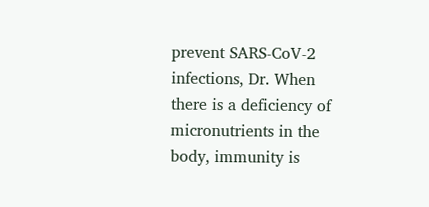prevent SARS-CoV-2 infections, Dr. When there is a deficiency of micronutrients in the body, immunity is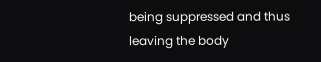being suppressed and thus leaving the body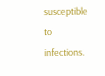susceptible to infections.